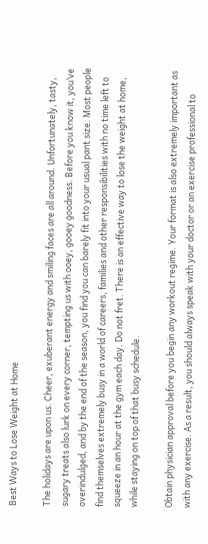Best Ways to Lose Weight at Home

The holidays are upon us. Cheer, exuberant energy and smiling faces are all around. Unfortunately, tasty, sugary treats also lurk on every corner, tempting us with ooey, gooey goodness. Before you know it, you’ve overindulged, and by the end of the season, you find you can barely fit into your usual pant size. Most people find themselves extremely busy in a world of careers, families and other responsibilities with no time left to squeeze in an hour at the gym each day. Do not fret. There is an effective way to lose the weight at home, while staying on top of that busy schedule.

Obtain physician approval before you begin any workout regime. Your format is also extremely important as with any exercise. As a result, you should always speak with your doctor or an exercise professional to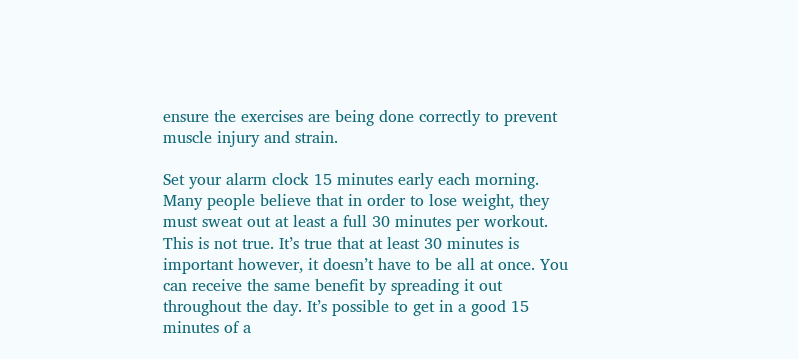ensure the exercises are being done correctly to prevent muscle injury and strain.

Set your alarm clock 15 minutes early each morning. Many people believe that in order to lose weight, they must sweat out at least a full 30 minutes per workout. This is not true. It’s true that at least 30 minutes is important however, it doesn’t have to be all at once. You can receive the same benefit by spreading it out throughout the day. It’s possible to get in a good 15 minutes of a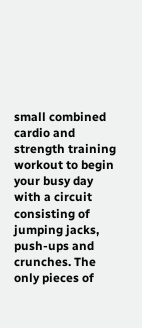small combined cardio and strength training workout to begin your busy day with a circuit consisting of jumping jacks, push-ups and crunches. The only pieces of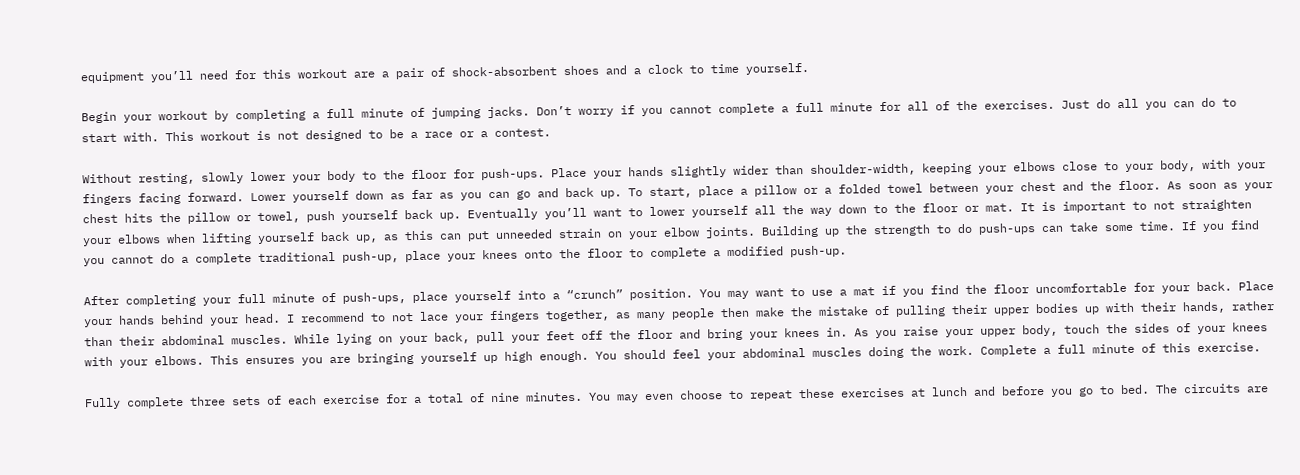equipment you’ll need for this workout are a pair of shock-absorbent shoes and a clock to time yourself.

Begin your workout by completing a full minute of jumping jacks. Don’t worry if you cannot complete a full minute for all of the exercises. Just do all you can do to start with. This workout is not designed to be a race or a contest.

Without resting, slowly lower your body to the floor for push-ups. Place your hands slightly wider than shoulder-width, keeping your elbows close to your body, with your fingers facing forward. Lower yourself down as far as you can go and back up. To start, place a pillow or a folded towel between your chest and the floor. As soon as your chest hits the pillow or towel, push yourself back up. Eventually you’ll want to lower yourself all the way down to the floor or mat. It is important to not straighten your elbows when lifting yourself back up, as this can put unneeded strain on your elbow joints. Building up the strength to do push-ups can take some time. If you find you cannot do a complete traditional push-up, place your knees onto the floor to complete a modified push-up.

After completing your full minute of push-ups, place yourself into a “crunch” position. You may want to use a mat if you find the floor uncomfortable for your back. Place your hands behind your head. I recommend to not lace your fingers together, as many people then make the mistake of pulling their upper bodies up with their hands, rather than their abdominal muscles. While lying on your back, pull your feet off the floor and bring your knees in. As you raise your upper body, touch the sides of your knees with your elbows. This ensures you are bringing yourself up high enough. You should feel your abdominal muscles doing the work. Complete a full minute of this exercise.

Fully complete three sets of each exercise for a total of nine minutes. You may even choose to repeat these exercises at lunch and before you go to bed. The circuits are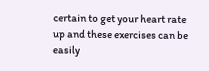certain to get your heart rate up and these exercises can be easily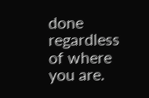done regardless of where you are.